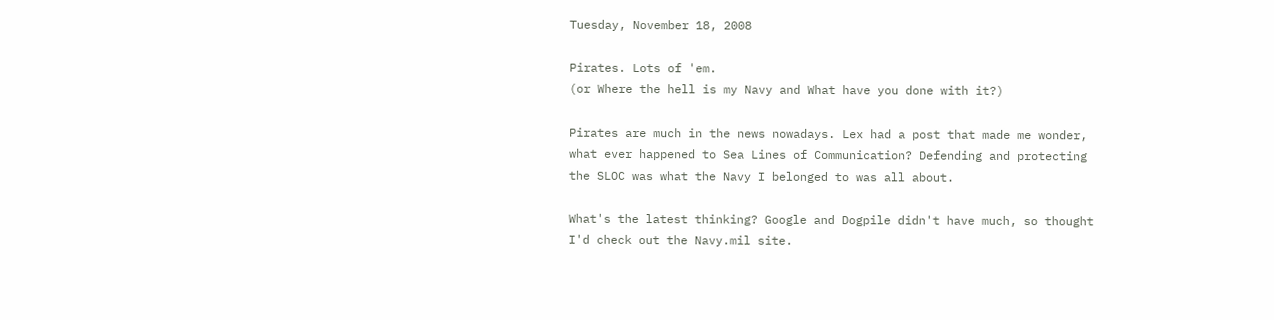Tuesday, November 18, 2008

Pirates. Lots of 'em.
(or Where the hell is my Navy and What have you done with it?)

Pirates are much in the news nowadays. Lex had a post that made me wonder, what ever happened to Sea Lines of Communication? Defending and protecting the SLOC was what the Navy I belonged to was all about.

What's the latest thinking? Google and Dogpile didn't have much, so thought I'd check out the Navy.mil site.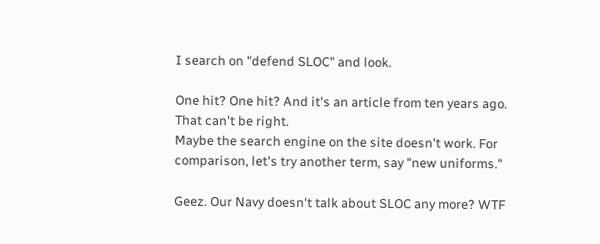I search on "defend SLOC" and look.

One hit? One hit? And it's an article from ten years ago. That can't be right.
Maybe the search engine on the site doesn't work. For comparison, let's try another term, say "new uniforms."

Geez. Our Navy doesn't talk about SLOC any more? WTF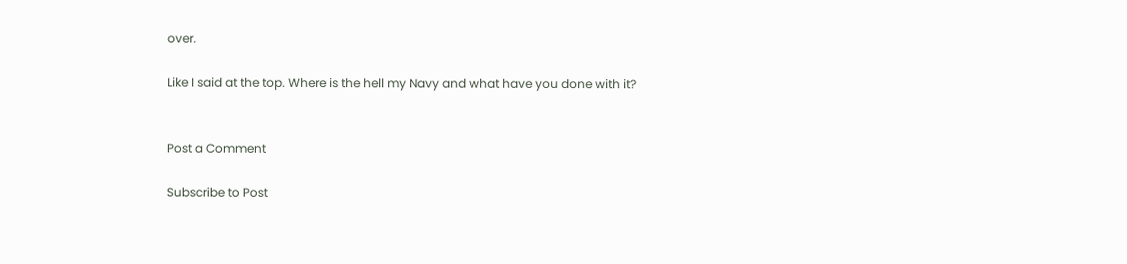over.

Like I said at the top. Where is the hell my Navy and what have you done with it?


Post a Comment

Subscribe to Post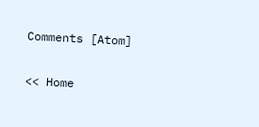Comments [Atom]

<< Home